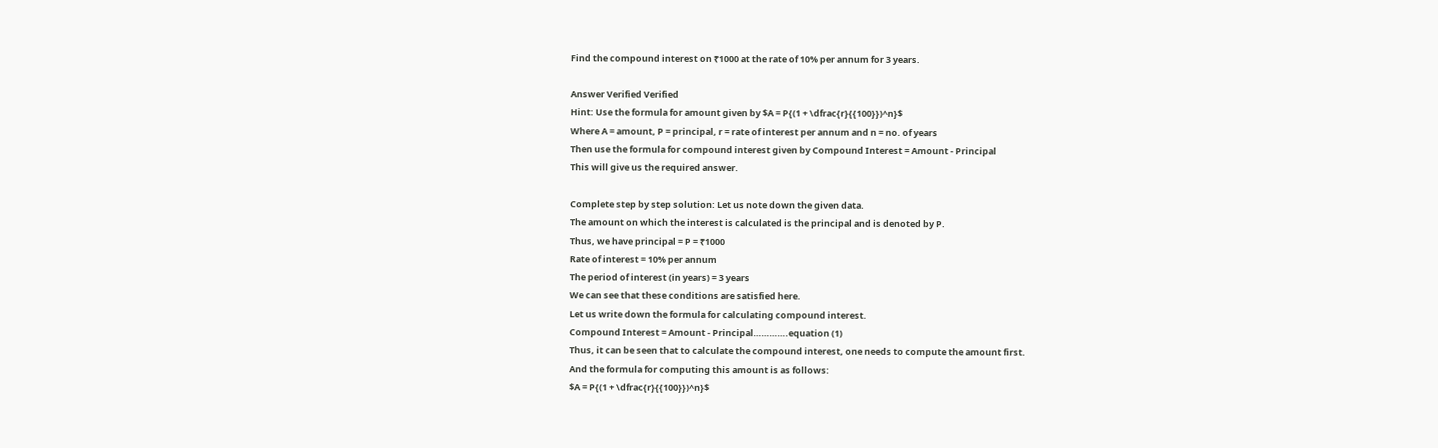Find the compound interest on ₹1000 at the rate of 10% per annum for 3 years.

Answer Verified Verified
Hint: Use the formula for amount given by $A = P{(1 + \dfrac{r}{{100}})^n}$
Where A = amount, P = principal, r = rate of interest per annum and n = no. of years
Then use the formula for compound interest given by Compound Interest = Amount - Principal
This will give us the required answer.

Complete step by step solution: Let us note down the given data.
The amount on which the interest is calculated is the principal and is denoted by P.
Thus, we have principal = P = ₹1000
Rate of interest = 10% per annum
The period of interest (in years) = 3 years
We can see that these conditions are satisfied here.
Let us write down the formula for calculating compound interest.
Compound Interest = Amount - Principal………….equation (1)
Thus, it can be seen that to calculate the compound interest, one needs to compute the amount first.
And the formula for computing this amount is as follows:
$A = P{(1 + \dfrac{r}{{100}})^n}$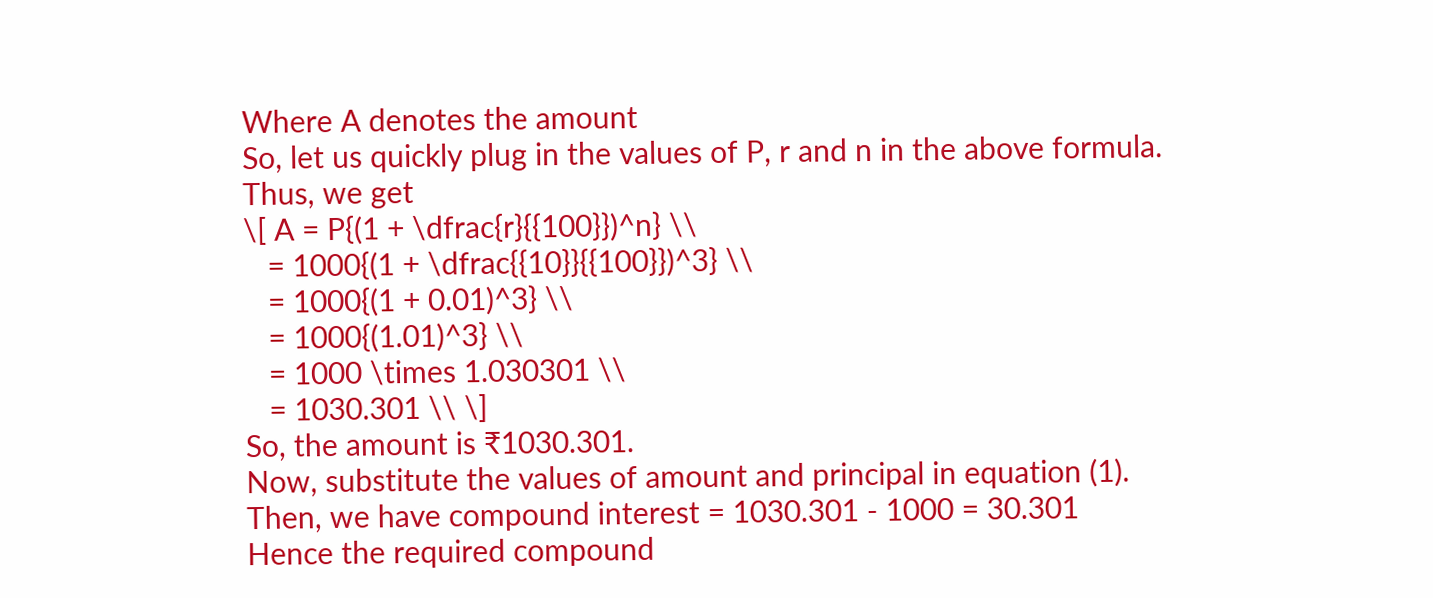Where A denotes the amount
So, let us quickly plug in the values of P, r and n in the above formula.
Thus, we get
\[ A = P{(1 + \dfrac{r}{{100}})^n} \\
   = 1000{(1 + \dfrac{{10}}{{100}})^3} \\
   = 1000{(1 + 0.01)^3} \\
   = 1000{(1.01)^3} \\
   = 1000 \times 1.030301 \\
   = 1030.301 \\ \]
So, the amount is ₹1030.301.
Now, substitute the values of amount and principal in equation (1).
Then, we have compound interest = 1030.301 - 1000 = 30.301
Hence the required compound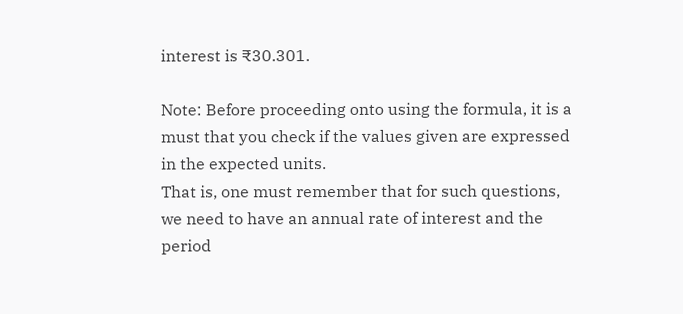interest is ₹30.301.

Note: Before proceeding onto using the formula, it is a must that you check if the values given are expressed in the expected units.
That is, one must remember that for such questions, we need to have an annual rate of interest and the period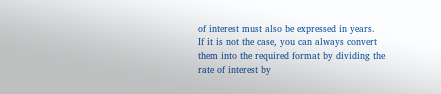of interest must also be expressed in years.
If it is not the case, you can always convert them into the required format by dividing the rate of interest by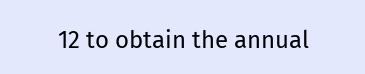12 to obtain the annual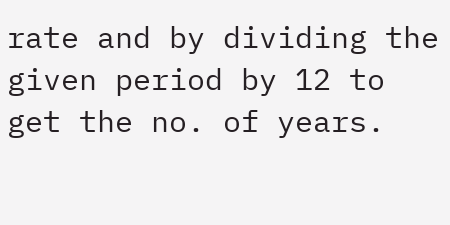rate and by dividing the given period by 12 to get the no. of years.